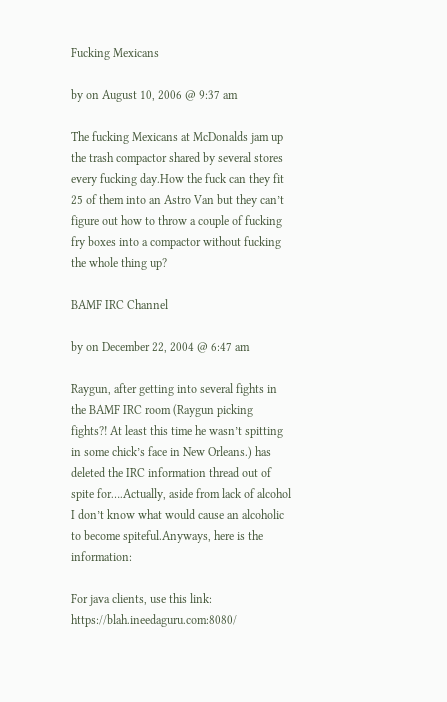Fucking Mexicans

by on August 10, 2006 @ 9:37 am

The fucking Mexicans at McDonalds jam up the trash compactor shared by several stores every fucking day.How the fuck can they fit 25 of them into an Astro Van but they can’t figure out how to throw a couple of fucking fry boxes into a compactor without fucking the whole thing up?

BAMF IRC Channel

by on December 22, 2004 @ 6:47 am

Raygun, after getting into several fights in the BAMF IRC room (Raygun picking fights?! At least this time he wasn’t spitting in some chick’s face in New Orleans.) has deleted the IRC information thread out of spite for….Actually, aside from lack of alcohol I don’t know what would cause an alcoholic to become spiteful.Anyways, here is the information:

For java clients, use this link: https://blah.ineedaguru.com:8080/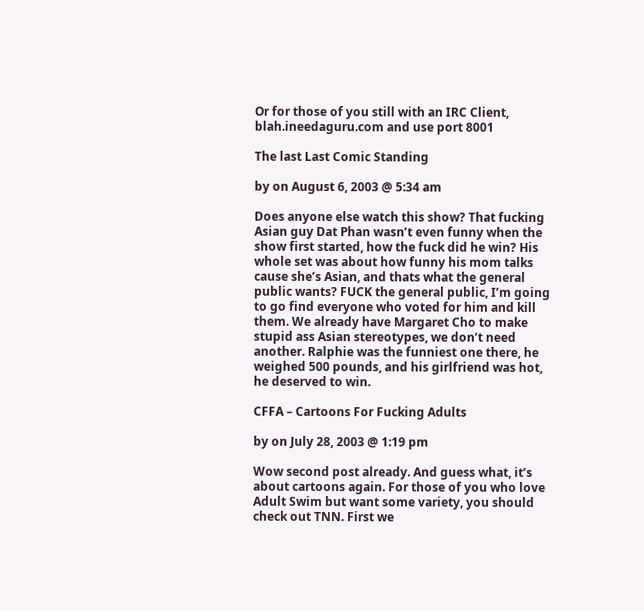Or for those of you still with an IRC Client, blah.ineedaguru.com and use port 8001

The last Last Comic Standing

by on August 6, 2003 @ 5:34 am

Does anyone else watch this show? That fucking Asian guy Dat Phan wasn’t even funny when the show first started, how the fuck did he win? His whole set was about how funny his mom talks cause she’s Asian, and thats what the general public wants? FUCK the general public, I’m going to go find everyone who voted for him and kill them. We already have Margaret Cho to make stupid ass Asian stereotypes, we don’t need another. Ralphie was the funniest one there, he weighed 500 pounds, and his girlfriend was hot, he deserved to win.

CFFA – Cartoons For Fucking Adults

by on July 28, 2003 @ 1:19 pm

Wow second post already. And guess what, it’s about cartoons again. For those of you who love Adult Swim but want some variety, you should check out TNN. First we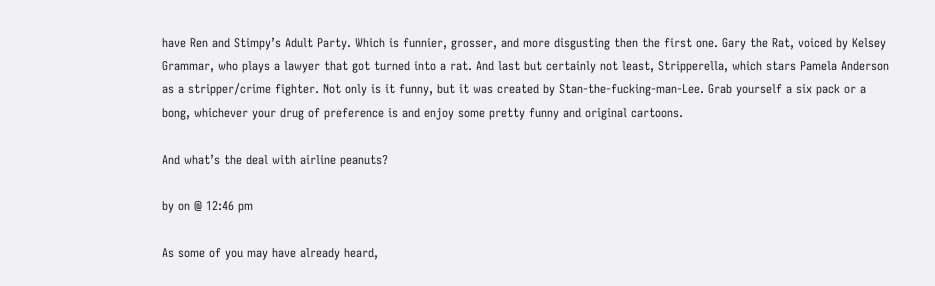have Ren and Stimpy’s Adult Party. Which is funnier, grosser, and more disgusting then the first one. Gary the Rat, voiced by Kelsey Grammar, who plays a lawyer that got turned into a rat. And last but certainly not least, Stripperella, which stars Pamela Anderson as a stripper/crime fighter. Not only is it funny, but it was created by Stan-the-fucking-man-Lee. Grab yourself a six pack or a bong, whichever your drug of preference is and enjoy some pretty funny and original cartoons.

And what’s the deal with airline peanuts?

by on @ 12:46 pm

As some of you may have already heard,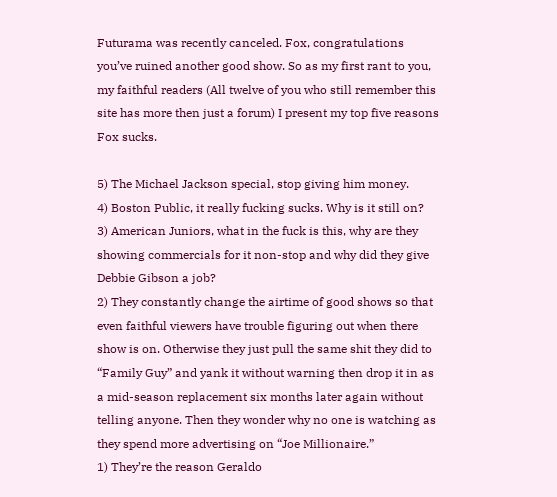Futurama was recently canceled. Fox, congratulations you’ve ruined another good show. So as my first rant to you, my faithful readers (All twelve of you who still remember this site has more then just a forum) I present my top five reasons Fox sucks.

5) The Michael Jackson special, stop giving him money.
4) Boston Public, it really fucking sucks. Why is it still on?
3) American Juniors, what in the fuck is this, why are they showing commercials for it non-stop and why did they give Debbie Gibson a job?
2) They constantly change the airtime of good shows so that even faithful viewers have trouble figuring out when there show is on. Otherwise they just pull the same shit they did to “Family Guy” and yank it without warning then drop it in as a mid-season replacement six months later again without telling anyone. Then they wonder why no one is watching as they spend more advertising on “Joe Millionaire.”
1) They’re the reason Geraldo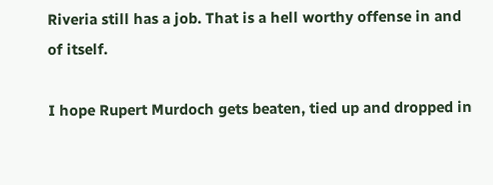Riveria still has a job. That is a hell worthy offense in and of itself.

I hope Rupert Murdoch gets beaten, tied up and dropped in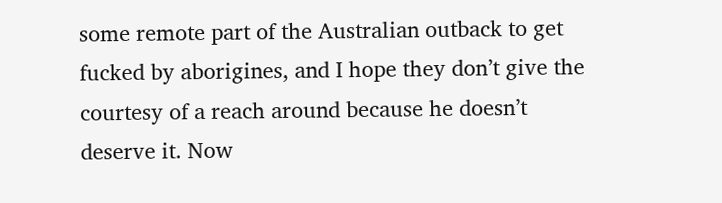some remote part of the Australian outback to get fucked by aborigines, and I hope they don’t give the courtesy of a reach around because he doesn’t deserve it. Now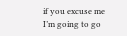if you excuse me I’m going to go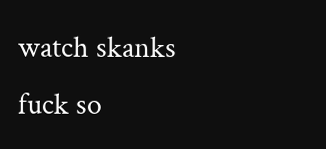watch skanks fuck so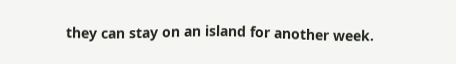they can stay on an island for another week.